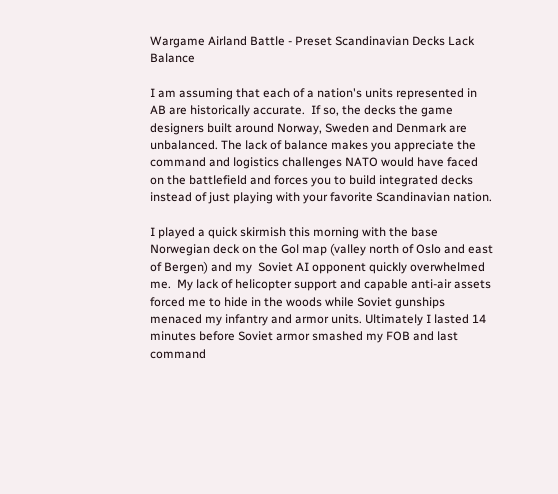Wargame Airland Battle - Preset Scandinavian Decks Lack Balance

I am assuming that each of a nation's units represented in AB are historically accurate.  If so, the decks the game designers built around Norway, Sweden and Denmark are unbalanced. The lack of balance makes you appreciate the command and logistics challenges NATO would have faced on the battlefield and forces you to build integrated decks instead of just playing with your favorite Scandinavian nation.

I played a quick skirmish this morning with the base Norwegian deck on the Gol map (valley north of Oslo and east of Bergen) and my  Soviet AI opponent quickly overwhelmed me.  My lack of helicopter support and capable anti-air assets forced me to hide in the woods while Soviet gunships menaced my infantry and armor units. Ultimately I lasted 14 minutes before Soviet armor smashed my FOB and last command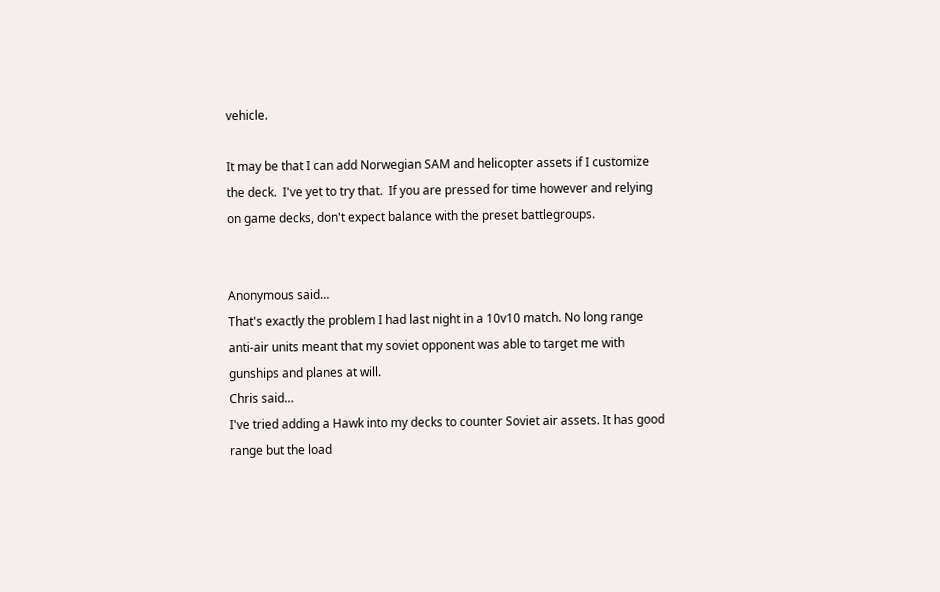vehicle.

It may be that I can add Norwegian SAM and helicopter assets if I customize the deck.  I've yet to try that.  If you are pressed for time however and relying on game decks, don't expect balance with the preset battlegroups.


Anonymous said…
That's exactly the problem I had last night in a 10v10 match. No long range anti-air units meant that my soviet opponent was able to target me with gunships and planes at will.
Chris said…
I've tried adding a Hawk into my decks to counter Soviet air assets. It has good range but the load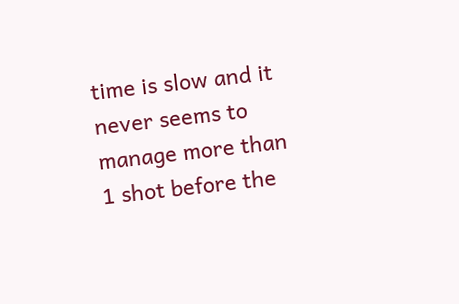time is slow and it never seems to manage more than 1 shot before the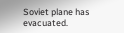Soviet plane has evacuated.